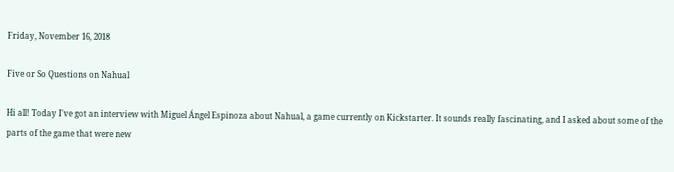Friday, November 16, 2018

Five or So Questions on Nahual

Hi all! Today I've got an interview with Miguel Ángel Espinoza about Nahual, a game currently on Kickstarter. It sounds really fascinating, and I asked about some of the parts of the game that were new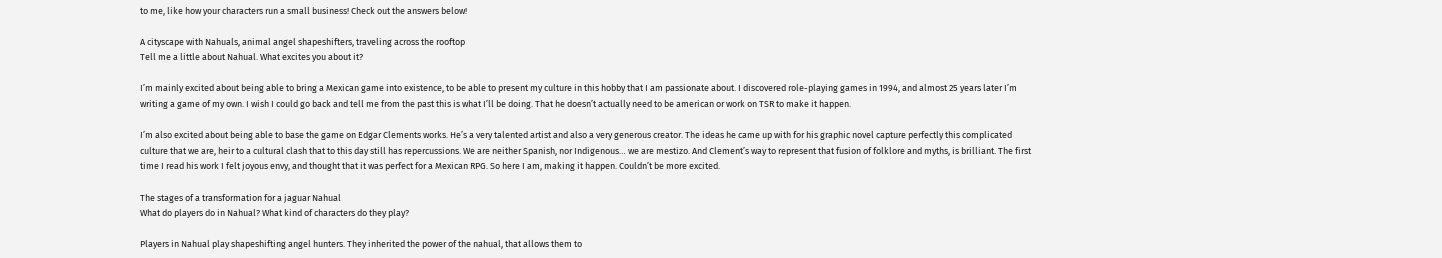to me, like how your characters run a small business! Check out the answers below!

A cityscape with Nahuals, animal angel shapeshifters, traveling across the rooftop
Tell me a little about Nahual. What excites you about it?

I’m mainly excited about being able to bring a Mexican game into existence, to be able to present my culture in this hobby that I am passionate about. I discovered role-playing games in 1994, and almost 25 years later I’m writing a game of my own. I wish I could go back and tell me from the past this is what I’ll be doing. That he doesn’t actually need to be american or work on TSR to make it happen.

I’m also excited about being able to base the game on Edgar Clements works. He’s a very talented artist and also a very generous creator. The ideas he came up with for his graphic novel capture perfectly this complicated culture that we are, heir to a cultural clash that to this day still has repercussions. We are neither Spanish, nor Indigenous… we are mestizo. And Clement’s way to represent that fusion of folklore and myths, is brilliant. The first time I read his work I felt joyous envy, and thought that it was perfect for a Mexican RPG. So here I am, making it happen. Couldn’t be more excited.

The stages of a transformation for a jaguar Nahual
What do players do in Nahual? What kind of characters do they play?

Players in Nahual play shapeshifting angel hunters. They inherited the power of the nahual, that allows them to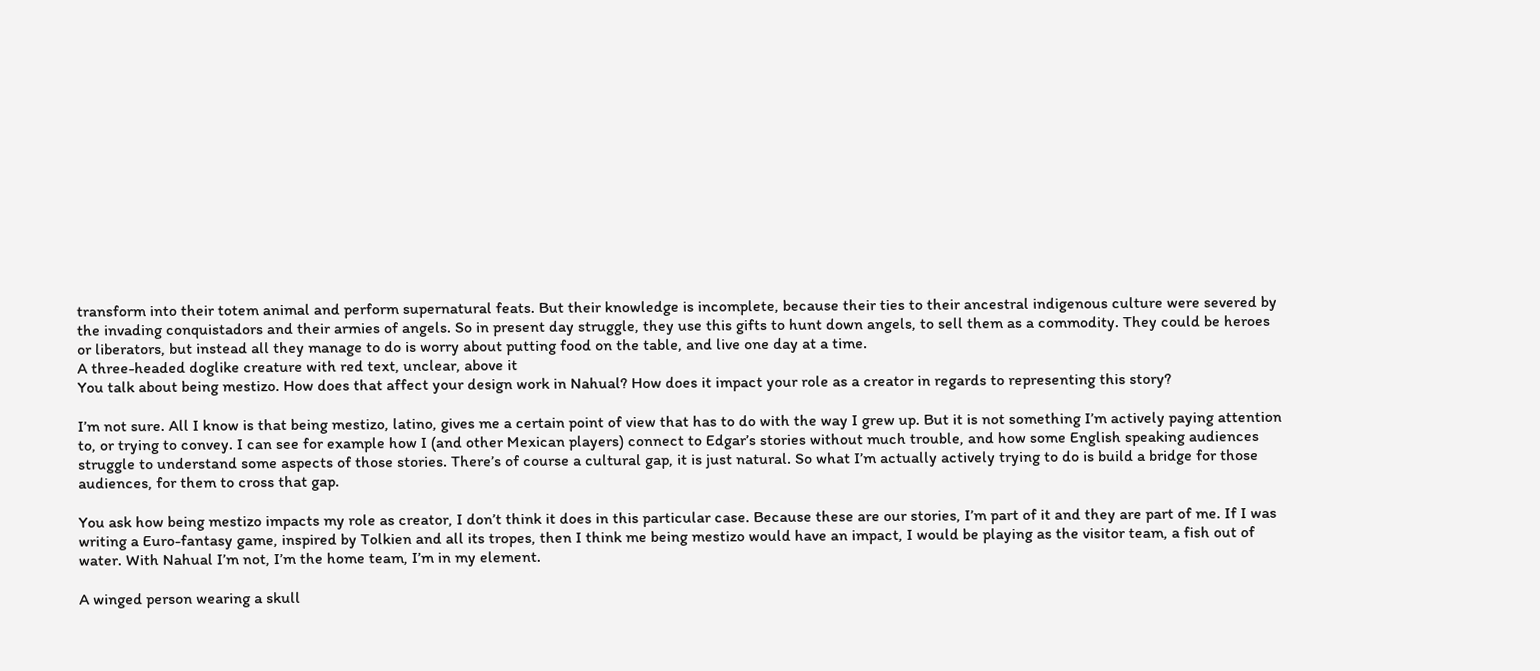transform into their totem animal and perform supernatural feats. But their knowledge is incomplete, because their ties to their ancestral indigenous culture were severed by the invading conquistadors and their armies of angels. So in present day struggle, they use this gifts to hunt down angels, to sell them as a commodity. They could be heroes or liberators, but instead all they manage to do is worry about putting food on the table, and live one day at a time.
A three-headed doglike creature with red text, unclear, above it
You talk about being mestizo. How does that affect your design work in Nahual? How does it impact your role as a creator in regards to representing this story?

I’m not sure. All I know is that being mestizo, latino, gives me a certain point of view that has to do with the way I grew up. But it is not something I’m actively paying attention to, or trying to convey. I can see for example how I (and other Mexican players) connect to Edgar’s stories without much trouble, and how some English speaking audiences struggle to understand some aspects of those stories. There’s of course a cultural gap, it is just natural. So what I’m actually actively trying to do is build a bridge for those audiences, for them to cross that gap.

You ask how being mestizo impacts my role as creator, I don’t think it does in this particular case. Because these are our stories, I’m part of it and they are part of me. If I was writing a Euro-fantasy game, inspired by Tolkien and all its tropes, then I think me being mestizo would have an impact, I would be playing as the visitor team, a fish out of water. With Nahual I’m not, I’m the home team, I’m in my element.

A winged person wearing a skull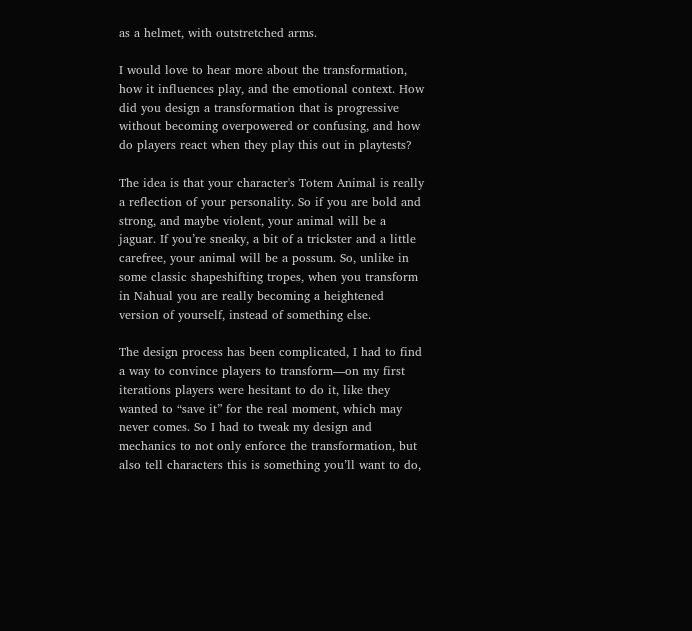as a helmet, with outstretched arms.

I would love to hear more about the transformation, how it influences play, and the emotional context. How did you design a transformation that is progressive without becoming overpowered or confusing, and how do players react when they play this out in playtests?

The idea is that your character's Totem Animal is really a reflection of your personality. So if you are bold and strong, and maybe violent, your animal will be a jaguar. If you’re sneaky, a bit of a trickster and a little carefree, your animal will be a possum. So, unlike in some classic shapeshifting tropes, when you transform in Nahual you are really becoming a heightened version of yourself, instead of something else.

The design process has been complicated, I had to find a way to convince players to transform—on my first iterations players were hesitant to do it, like they wanted to “save it” for the real moment, which may never comes. So I had to tweak my design and mechanics to not only enforce the transformation, but also tell characters this is something you’ll want to do,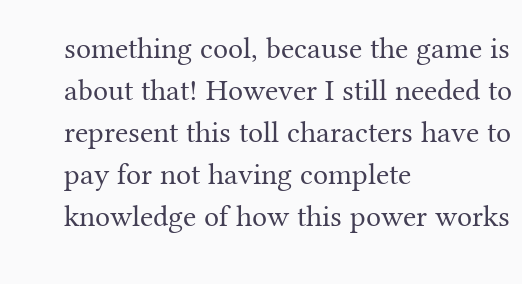something cool, because the game is about that! However I still needed to represent this toll characters have to pay for not having complete knowledge of how this power works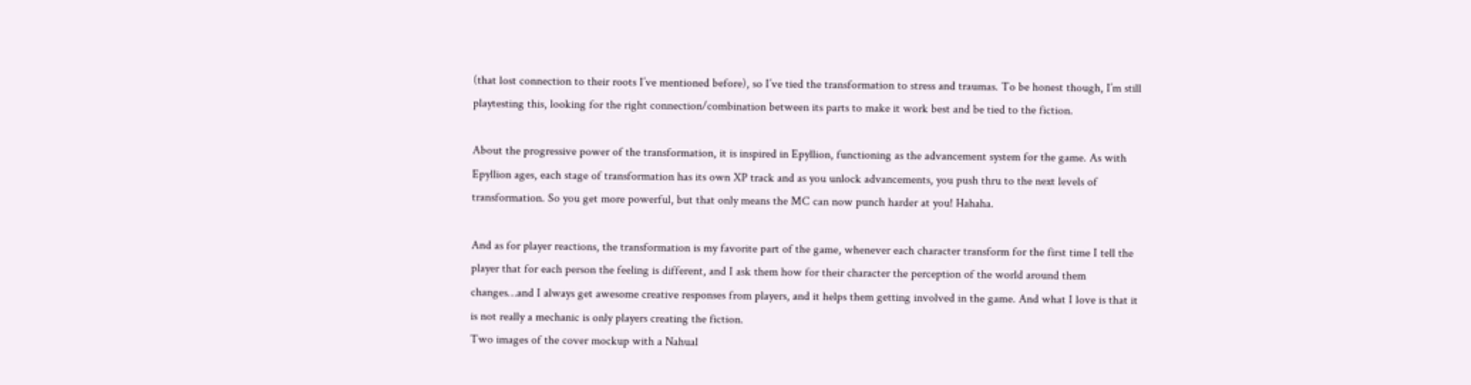(that lost connection to their roots I’ve mentioned before), so I’ve tied the transformation to stress and traumas. To be honest though, I’m still playtesting this, looking for the right connection/combination between its parts to make it work best and be tied to the fiction.

About the progressive power of the transformation, it is inspired in Epyllion, functioning as the advancement system for the game. As with Epyllion ages, each stage of transformation has its own XP track and as you unlock advancements, you push thru to the next levels of transformation. So you get more powerful, but that only means the MC can now punch harder at you! Hahaha.

And as for player reactions, the transformation is my favorite part of the game, whenever each character transform for the first time I tell the player that for each person the feeling is different, and I ask them how for their character the perception of the world around them changes…and I always get awesome creative responses from players, and it helps them getting involved in the game. And what I love is that it is not really a mechanic is only players creating the fiction.
Two images of the cover mockup with a Nahual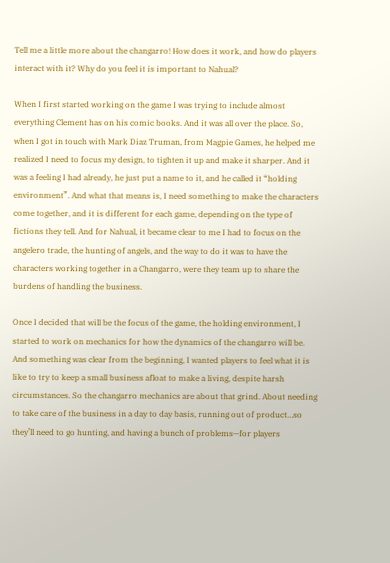Tell me a little more about the changarro! How does it work, and how do players interact with it? Why do you feel it is important to Nahual?

When I first started working on the game I was trying to include almost everything Clement has on his comic books. And it was all over the place. So, when I got in touch with Mark Diaz Truman, from Magpie Games, he helped me realized I need to focus my design, to tighten it up and make it sharper. And it was a feeling I had already, he just put a name to it, and he called it “holding environment”. And what that means is, I need something to make the characters come together, and it is different for each game, depending on the type of fictions they tell. And for Nahual, it became clear to me I had to focus on the angelero trade, the hunting of angels, and the way to do it was to have the characters working together in a Changarro, were they team up to share the burdens of handling the business.

Once I decided that will be the focus of the game, the holding environment, I started to work on mechanics for how the dynamics of the changarro will be. And something was clear from the beginning, I wanted players to feel what it is like to try to keep a small business afloat to make a living, despite harsh circumstances. So the changarro mechanics are about that grind. About needing to take care of the business in a day to day basis, running out of product…so they’ll need to go hunting, and having a bunch of problems—for players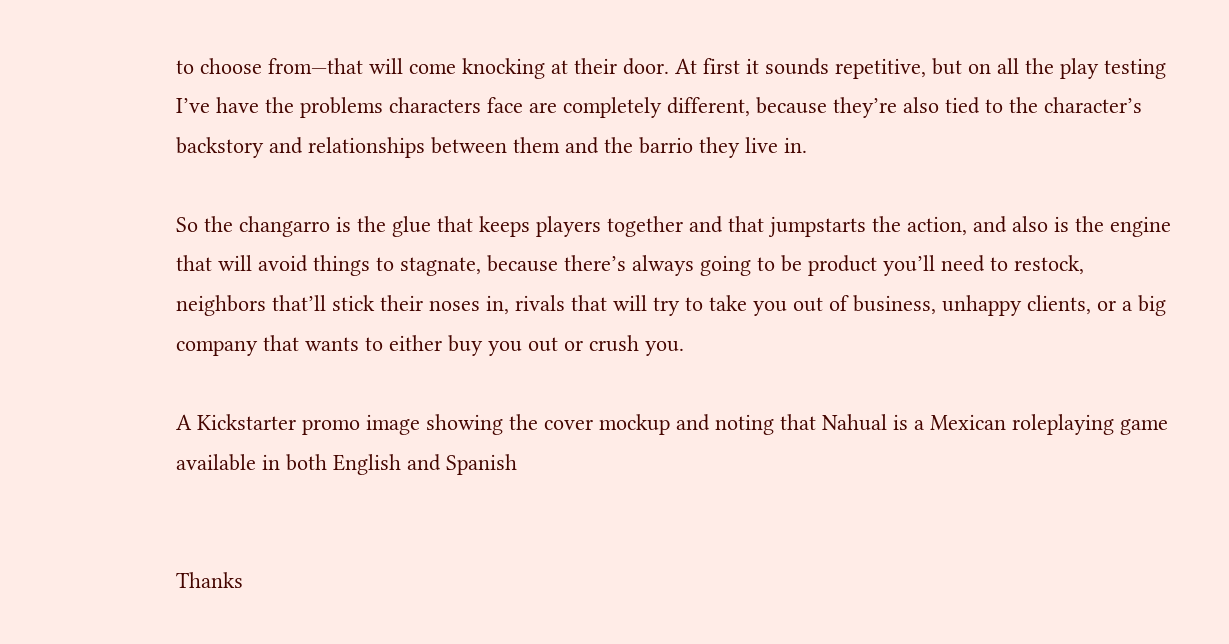to choose from—that will come knocking at their door. At first it sounds repetitive, but on all the play testing I’ve have the problems characters face are completely different, because they’re also tied to the character’s backstory and relationships between them and the barrio they live in.

So the changarro is the glue that keeps players together and that jumpstarts the action, and also is the engine that will avoid things to stagnate, because there’s always going to be product you’ll need to restock, neighbors that’ll stick their noses in, rivals that will try to take you out of business, unhappy clients, or a big company that wants to either buy you out or crush you.

A Kickstarter promo image showing the cover mockup and noting that Nahual is a Mexican roleplaying game available in both English and Spanish


Thanks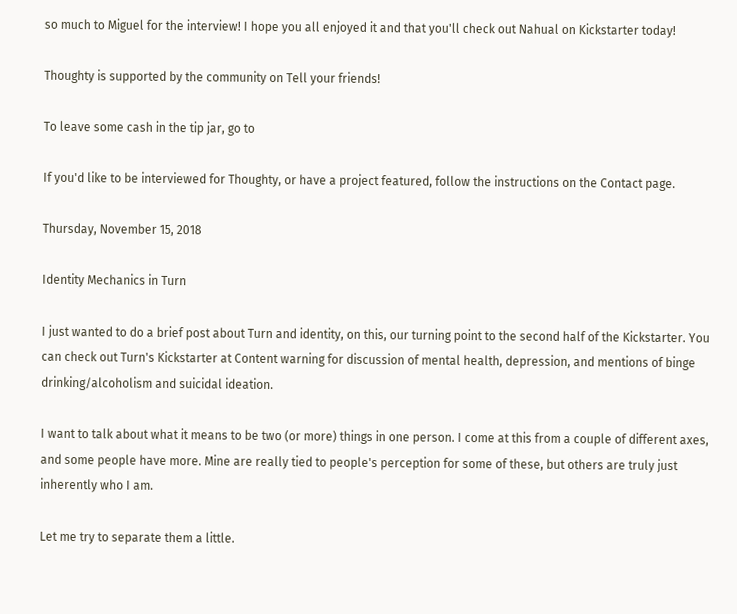so much to Miguel for the interview! I hope you all enjoyed it and that you'll check out Nahual on Kickstarter today!

Thoughty is supported by the community on Tell your friends!

To leave some cash in the tip jar, go to

If you'd like to be interviewed for Thoughty, or have a project featured, follow the instructions on the Contact page.

Thursday, November 15, 2018

Identity Mechanics in Turn

I just wanted to do a brief post about Turn and identity, on this, our turning point to the second half of the Kickstarter. You can check out Turn's Kickstarter at Content warning for discussion of mental health, depression, and mentions of binge drinking/alcoholism and suicidal ideation.

I want to talk about what it means to be two (or more) things in one person. I come at this from a couple of different axes, and some people have more. Mine are really tied to people's perception for some of these, but others are truly just inherently who I am.

Let me try to separate them a little.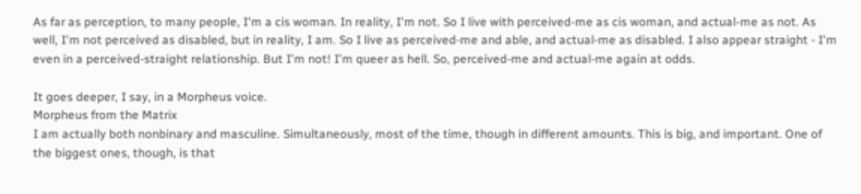As far as perception, to many people, I'm a cis woman. In reality, I'm not. So I live with perceived-me as cis woman, and actual-me as not. As well, I'm not perceived as disabled, but in reality, I am. So I live as perceived-me and able, and actual-me as disabled. I also appear straight - I'm even in a perceived-straight relationship. But I'm not! I'm queer as hell. So, perceived-me and actual-me again at odds.

It goes deeper, I say, in a Morpheus voice.
Morpheus from the Matrix
I am actually both nonbinary and masculine. Simultaneously, most of the time, though in different amounts. This is big, and important. One of the biggest ones, though, is that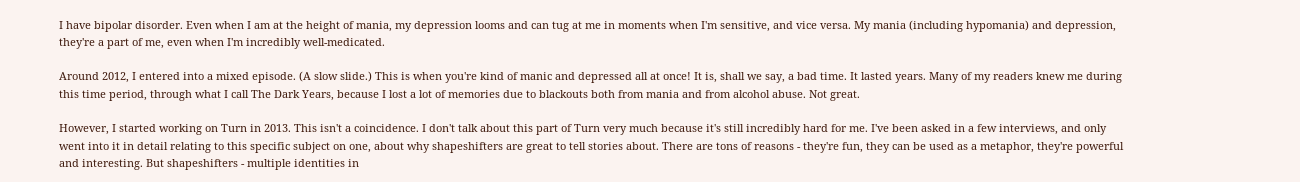I have bipolar disorder. Even when I am at the height of mania, my depression looms and can tug at me in moments when I'm sensitive, and vice versa. My mania (including hypomania) and depression, they're a part of me, even when I'm incredibly well-medicated.

Around 2012, I entered into a mixed episode. (A slow slide.) This is when you're kind of manic and depressed all at once! It is, shall we say, a bad time. It lasted years. Many of my readers knew me during this time period, through what I call The Dark Years, because I lost a lot of memories due to blackouts both from mania and from alcohol abuse. Not great.

However, I started working on Turn in 2013. This isn't a coincidence. I don't talk about this part of Turn very much because it's still incredibly hard for me. I've been asked in a few interviews, and only went into it in detail relating to this specific subject on one, about why shapeshifters are great to tell stories about. There are tons of reasons - they're fun, they can be used as a metaphor, they're powerful and interesting. But shapeshifters - multiple identities in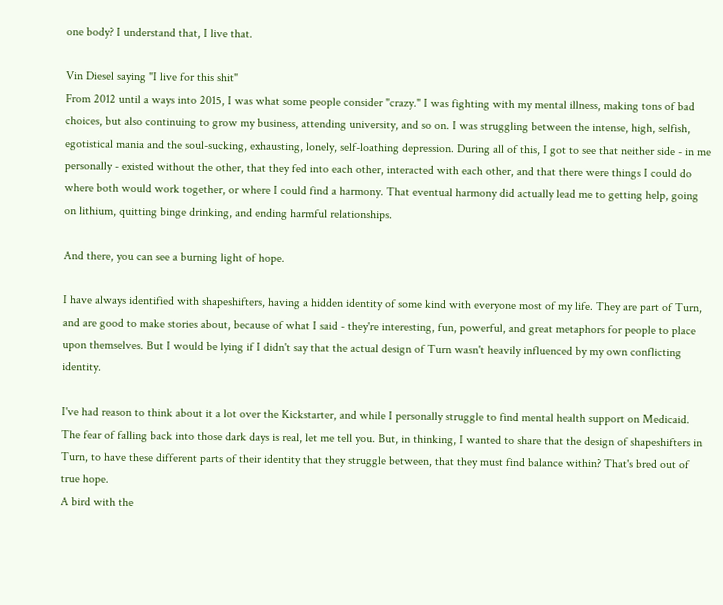one body? I understand that, I live that.

Vin Diesel saying "I live for this shit"
From 2012 until a ways into 2015, I was what some people consider "crazy." I was fighting with my mental illness, making tons of bad choices, but also continuing to grow my business, attending university, and so on. I was struggling between the intense, high, selfish, egotistical mania and the soul-sucking, exhausting, lonely, self-loathing depression. During all of this, I got to see that neither side - in me personally - existed without the other, that they fed into each other, interacted with each other, and that there were things I could do where both would work together, or where I could find a harmony. That eventual harmony did actually lead me to getting help, going on lithium, quitting binge drinking, and ending harmful relationships.

And there, you can see a burning light of hope.

I have always identified with shapeshifters, having a hidden identity of some kind with everyone most of my life. They are part of Turn, and are good to make stories about, because of what I said - they're interesting, fun, powerful, and great metaphors for people to place upon themselves. But I would be lying if I didn't say that the actual design of Turn wasn't heavily influenced by my own conflicting identity.

I've had reason to think about it a lot over the Kickstarter, and while I personally struggle to find mental health support on Medicaid. The fear of falling back into those dark days is real, let me tell you. But, in thinking, I wanted to share that the design of shapeshifters in Turn, to have these different parts of their identity that they struggle between, that they must find balance within? That's bred out of true hope.
A bird with the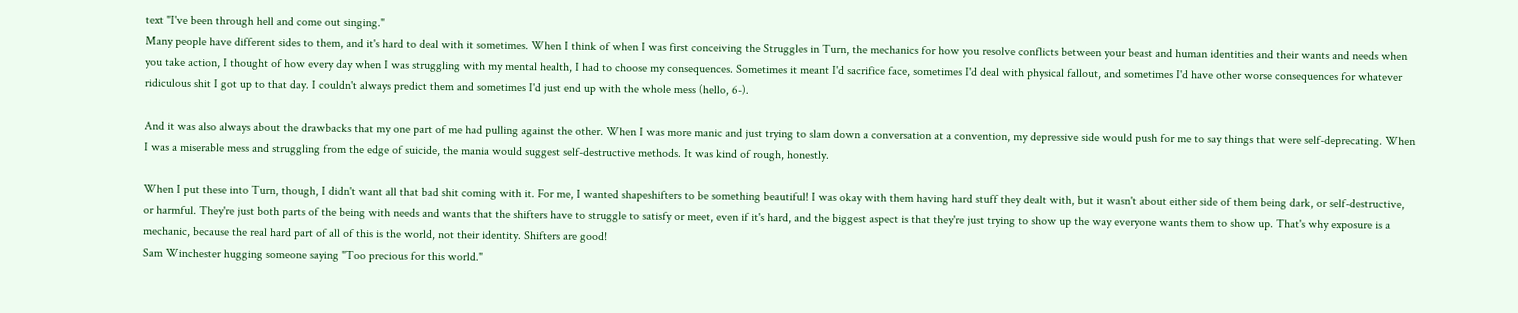text "I've been through hell and come out singing."
Many people have different sides to them, and it's hard to deal with it sometimes. When I think of when I was first conceiving the Struggles in Turn, the mechanics for how you resolve conflicts between your beast and human identities and their wants and needs when you take action, I thought of how every day when I was struggling with my mental health, I had to choose my consequences. Sometimes it meant I'd sacrifice face, sometimes I'd deal with physical fallout, and sometimes I'd have other worse consequences for whatever ridiculous shit I got up to that day. I couldn't always predict them and sometimes I'd just end up with the whole mess (hello, 6-).

And it was also always about the drawbacks that my one part of me had pulling against the other. When I was more manic and just trying to slam down a conversation at a convention, my depressive side would push for me to say things that were self-deprecating. When I was a miserable mess and struggling from the edge of suicide, the mania would suggest self-destructive methods. It was kind of rough, honestly.

When I put these into Turn, though, I didn't want all that bad shit coming with it. For me, I wanted shapeshifters to be something beautiful! I was okay with them having hard stuff they dealt with, but it wasn't about either side of them being dark, or self-destructive, or harmful. They're just both parts of the being with needs and wants that the shifters have to struggle to satisfy or meet, even if it's hard, and the biggest aspect is that they're just trying to show up the way everyone wants them to show up. That's why exposure is a mechanic, because the real hard part of all of this is the world, not their identity. Shifters are good!
Sam Winchester hugging someone saying "Too precious for this world."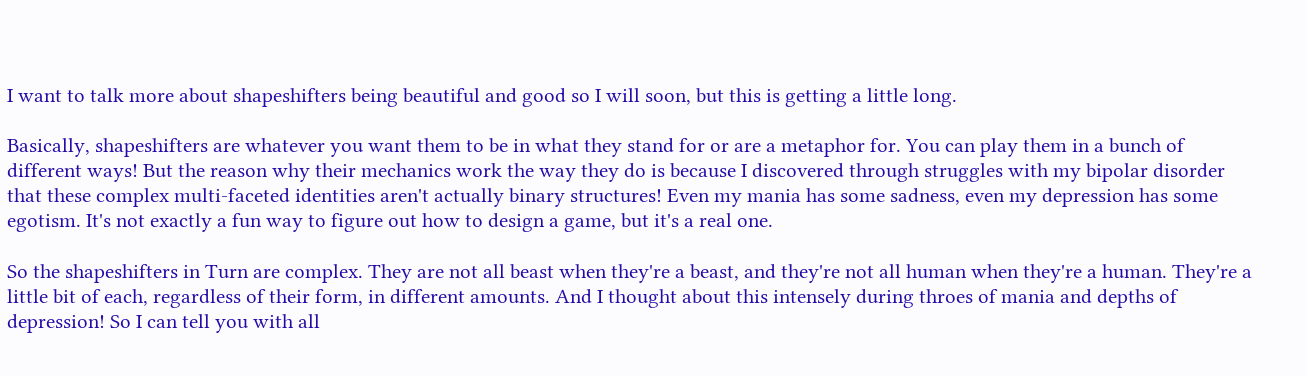I want to talk more about shapeshifters being beautiful and good so I will soon, but this is getting a little long.

Basically, shapeshifters are whatever you want them to be in what they stand for or are a metaphor for. You can play them in a bunch of different ways! But the reason why their mechanics work the way they do is because I discovered through struggles with my bipolar disorder that these complex multi-faceted identities aren't actually binary structures! Even my mania has some sadness, even my depression has some egotism. It's not exactly a fun way to figure out how to design a game, but it's a real one.

So the shapeshifters in Turn are complex. They are not all beast when they're a beast, and they're not all human when they're a human. They're a little bit of each, regardless of their form, in different amounts. And I thought about this intensely during throes of mania and depths of depression! So I can tell you with all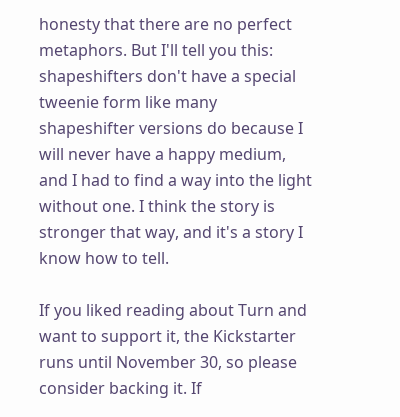honesty that there are no perfect metaphors. But I'll tell you this: shapeshifters don't have a special tweenie form like many shapeshifter versions do because I will never have a happy medium, and I had to find a way into the light without one. I think the story is stronger that way, and it's a story I know how to tell.

If you liked reading about Turn and want to support it, the Kickstarter runs until November 30, so please consider backing it. If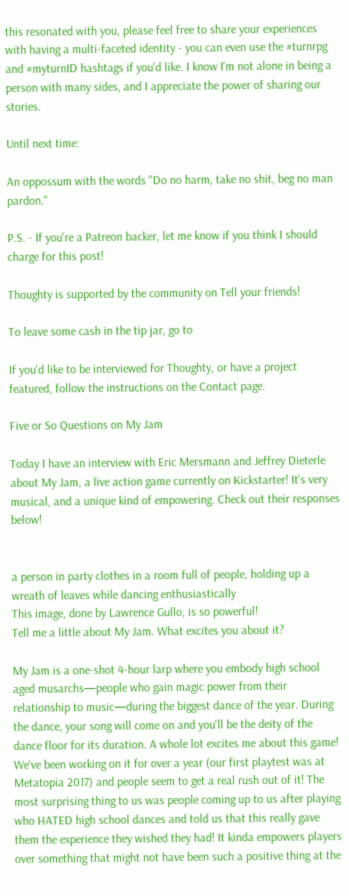this resonated with you, please feel free to share your experiences with having a multi-faceted identity - you can even use the #turnrpg and #myturnID hashtags if you'd like. I know I'm not alone in being a person with many sides, and I appreciate the power of sharing our stories.

Until next time:

An oppossum with the words "Do no harm, take no shit, beg no man pardon."

P.S. - If you're a Patreon backer, let me know if you think I should charge for this post!

Thoughty is supported by the community on Tell your friends!

To leave some cash in the tip jar, go to

If you'd like to be interviewed for Thoughty, or have a project featured, follow the instructions on the Contact page.

Five or So Questions on My Jam

Today I have an interview with Eric Mersmann and Jeffrey Dieterle about My Jam, a live action game currently on Kickstarter! It's very musical, and a unique kind of empowering. Check out their responses below!


a person in party clothes in a room full of people, holding up a wreath of leaves while dancing enthusiastically
This image, done by Lawrence Gullo, is so powerful!
Tell me a little about My Jam. What excites you about it?

My Jam is a one-shot 4-hour larp where you embody high school aged musarchs—people who gain magic power from their relationship to music—during the biggest dance of the year. During the dance, your song will come on and you'll be the deity of the dance floor for its duration. A whole lot excites me about this game! We've been working on it for over a year (our first playtest was at Metatopia 2017) and people seem to get a real rush out of it! The most surprising thing to us was people coming up to us after playing who HATED high school dances and told us that this really gave them the experience they wished they had! It kinda empowers players over something that might not have been such a positive thing at the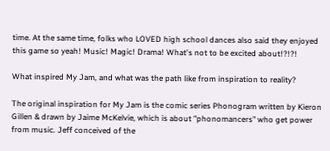time. At the same time, folks who LOVED high school dances also said they enjoyed this game so yeah! Music! Magic! Drama! What's not to be excited about!?!?!

What inspired My Jam, and what was the path like from inspiration to reality?

The original inspiration for My Jam is the comic series Phonogram written by Kieron Gillen & drawn by Jaime McKelvie, which is about "phonomancers" who get power from music. Jeff conceived of the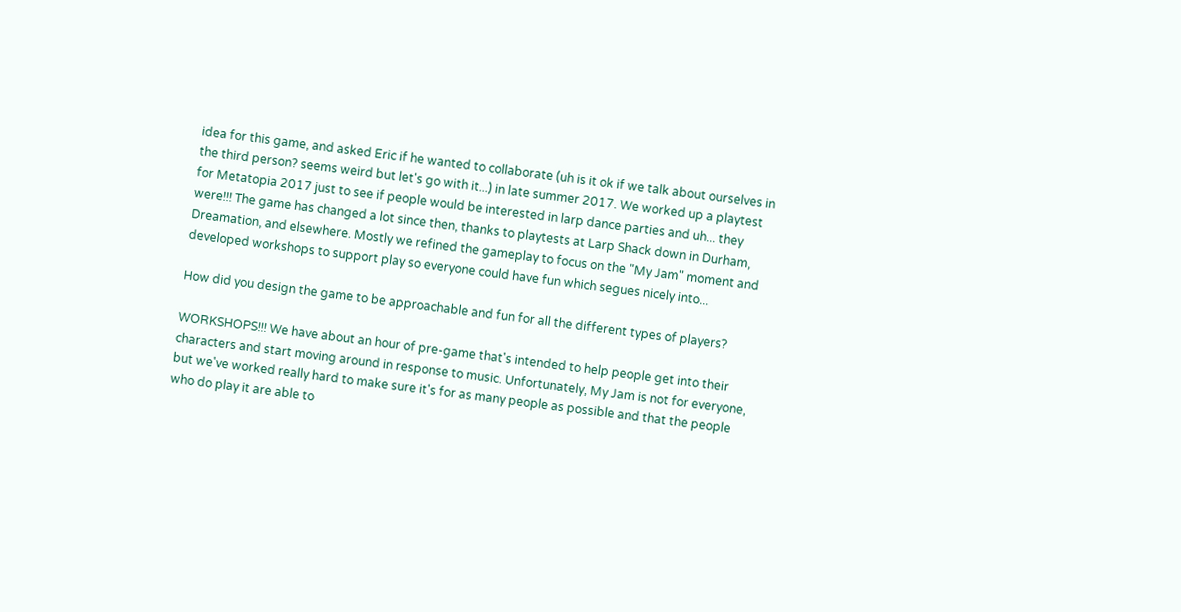idea for this game, and asked Eric if he wanted to collaborate (uh is it ok if we talk about ourselves in the third person? seems weird but let's go with it...) in late summer 2017. We worked up a playtest for Metatopia 2017 just to see if people would be interested in larp dance parties and uh... they were!!! The game has changed a lot since then, thanks to playtests at Larp Shack down in Durham, Dreamation, and elsewhere. Mostly we refined the gameplay to focus on the "My Jam" moment and developed workshops to support play so everyone could have fun which segues nicely into...

How did you design the game to be approachable and fun for all the different types of players?

WORKSHOPS!!! We have about an hour of pre-game that's intended to help people get into their characters and start moving around in response to music. Unfortunately, My Jam is not for everyone, but we've worked really hard to make sure it's for as many people as possible and that the people who do play it are able to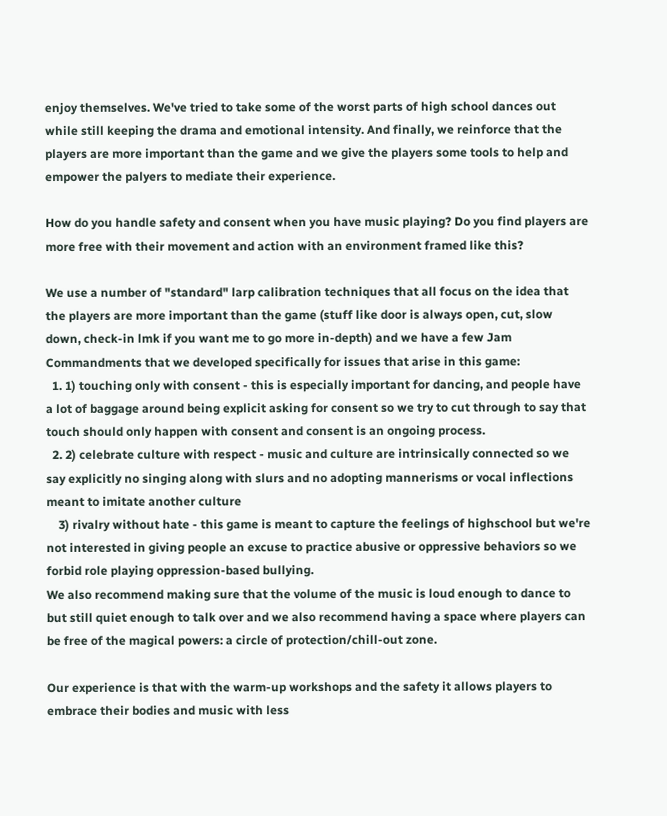enjoy themselves. We've tried to take some of the worst parts of high school dances out while still keeping the drama and emotional intensity. And finally, we reinforce that the players are more important than the game and we give the players some tools to help and empower the palyers to mediate their experience.

How do you handle safety and consent when you have music playing? Do you find players are more free with their movement and action with an environment framed like this?

We use a number of "standard" larp calibration techniques that all focus on the idea that the players are more important than the game (stuff like door is always open, cut, slow down, check-in lmk if you want me to go more in-depth) and we have a few Jam Commandments that we developed specifically for issues that arise in this game:
  1. 1) touching only with consent - this is especially important for dancing, and people have a lot of baggage around being explicit asking for consent so we try to cut through to say that touch should only happen with consent and consent is an ongoing process.
  2. 2) celebrate culture with respect - music and culture are intrinsically connected so we say explicitly no singing along with slurs and no adopting mannerisms or vocal inflections meant to imitate another culture
    3) rivalry without hate - this game is meant to capture the feelings of highschool but we're not interested in giving people an excuse to practice abusive or oppressive behaviors so we forbid role playing oppression-based bullying.
We also recommend making sure that the volume of the music is loud enough to dance to but still quiet enough to talk over and we also recommend having a space where players can be free of the magical powers: a circle of protection/chill-out zone.

Our experience is that with the warm-up workshops and the safety it allows players to embrace their bodies and music with less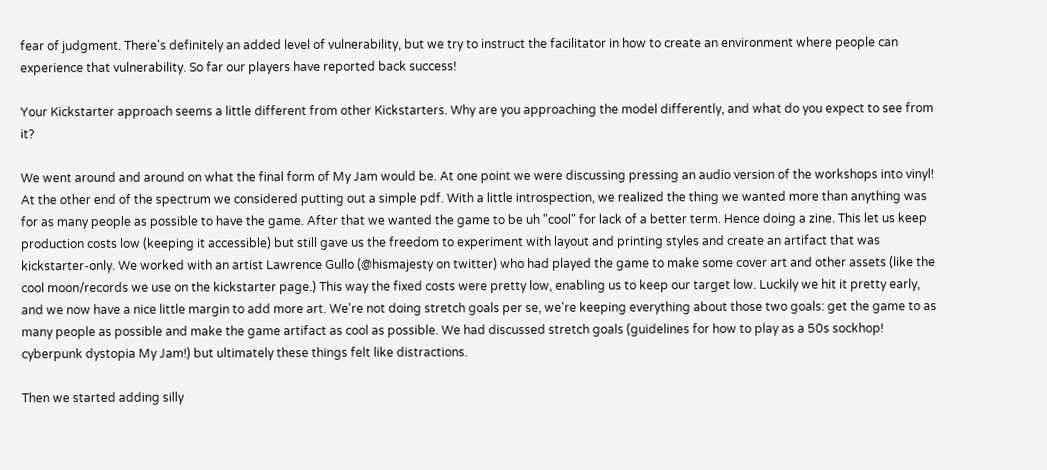fear of judgment. There's definitely an added level of vulnerability, but we try to instruct the facilitator in how to create an environment where people can experience that vulnerability. So far our players have reported back success!

Your Kickstarter approach seems a little different from other Kickstarters. Why are you approaching the model differently, and what do you expect to see from it?

We went around and around on what the final form of My Jam would be. At one point we were discussing pressing an audio version of the workshops into vinyl! At the other end of the spectrum we considered putting out a simple pdf. With a little introspection, we realized the thing we wanted more than anything was for as many people as possible to have the game. After that we wanted the game to be uh "cool" for lack of a better term. Hence doing a zine. This let us keep production costs low (keeping it accessible) but still gave us the freedom to experiment with layout and printing styles and create an artifact that was kickstarter-only. We worked with an artist Lawrence Gullo (@hismajesty on twitter) who had played the game to make some cover art and other assets (like the cool moon/records we use on the kickstarter page.) This way the fixed costs were pretty low, enabling us to keep our target low. Luckily we hit it pretty early, and we now have a nice little margin to add more art. We're not doing stretch goals per se, we're keeping everything about those two goals: get the game to as many people as possible and make the game artifact as cool as possible. We had discussed stretch goals (guidelines for how to play as a 50s sockhop! cyberpunk dystopia My Jam!) but ultimately these things felt like distractions.

Then we started adding silly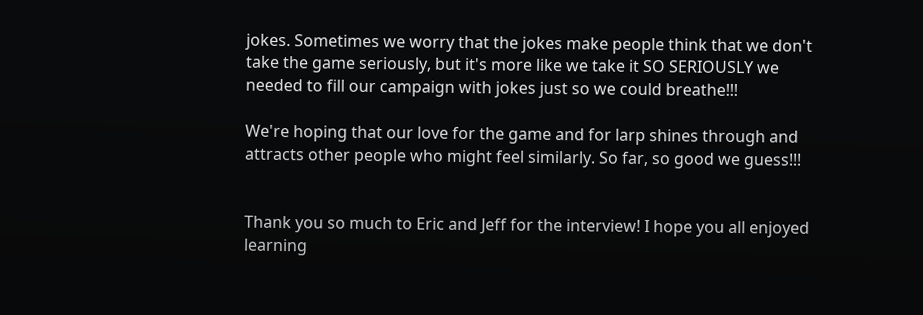jokes. Sometimes we worry that the jokes make people think that we don't take the game seriously, but it's more like we take it SO SERIOUSLY we needed to fill our campaign with jokes just so we could breathe!!!

We're hoping that our love for the game and for larp shines through and attracts other people who might feel similarly. So far, so good we guess!!!


Thank you so much to Eric and Jeff for the interview! I hope you all enjoyed learning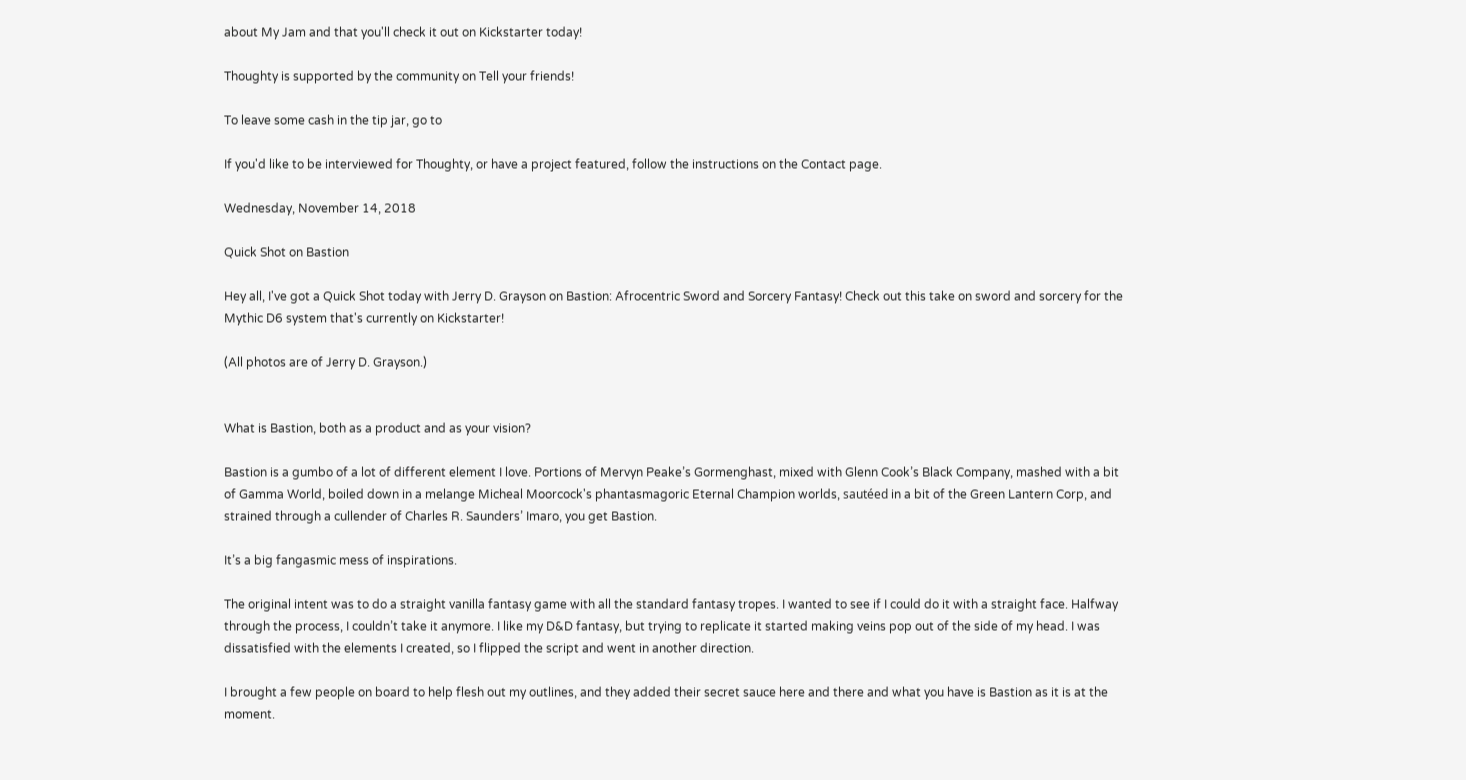about My Jam and that you'll check it out on Kickstarter today!

Thoughty is supported by the community on Tell your friends!

To leave some cash in the tip jar, go to

If you'd like to be interviewed for Thoughty, or have a project featured, follow the instructions on the Contact page.

Wednesday, November 14, 2018

Quick Shot on Bastion

Hey all, I've got a Quick Shot today with Jerry D. Grayson on Bastion: Afrocentric Sword and Sorcery Fantasy! Check out this take on sword and sorcery for the Mythic D6 system that's currently on Kickstarter!

(All photos are of Jerry D. Grayson.)


What is Bastion, both as a product and as your vision?

Bastion is a gumbo of a lot of different element I love. Portions of Mervyn Peake’s Gormenghast, mixed with Glenn Cook’s Black Company, mashed with a bit of Gamma World, boiled down in a melange Micheal Moorcock's phantasmagoric Eternal Champion worlds, sautéed in a bit of the Green Lantern Corp, and strained through a cullender of Charles R. Saunders’ Imaro, you get Bastion.

It’s a big fangasmic mess of inspirations.

The original intent was to do a straight vanilla fantasy game with all the standard fantasy tropes. I wanted to see if I could do it with a straight face. Halfway through the process, I couldn’t take it anymore. I like my D&D fantasy, but trying to replicate it started making veins pop out of the side of my head. I was dissatisfied with the elements I created, so I flipped the script and went in another direction.

I brought a few people on board to help flesh out my outlines, and they added their secret sauce here and there and what you have is Bastion as it is at the moment.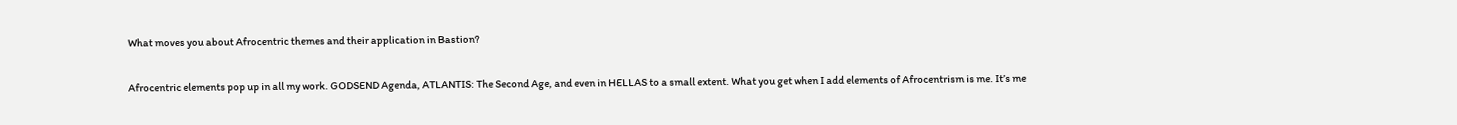What moves you about Afrocentric themes and their application in Bastion?

Afrocentric elements pop up in all my work. GODSEND Agenda, ATLANTIS: The Second Age, and even in HELLAS to a small extent. What you get when I add elements of Afrocentrism is me. It’s me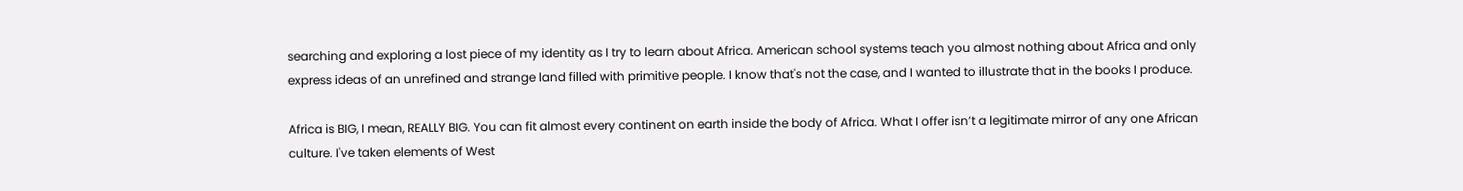searching and exploring a lost piece of my identity as I try to learn about Africa. American school systems teach you almost nothing about Africa and only express ideas of an unrefined and strange land filled with primitive people. I know that's not the case, and I wanted to illustrate that in the books I produce.

Africa is BIG, I mean, REALLY BIG. You can fit almost every continent on earth inside the body of Africa. What I offer isn’t a legitimate mirror of any one African culture. I've taken elements of West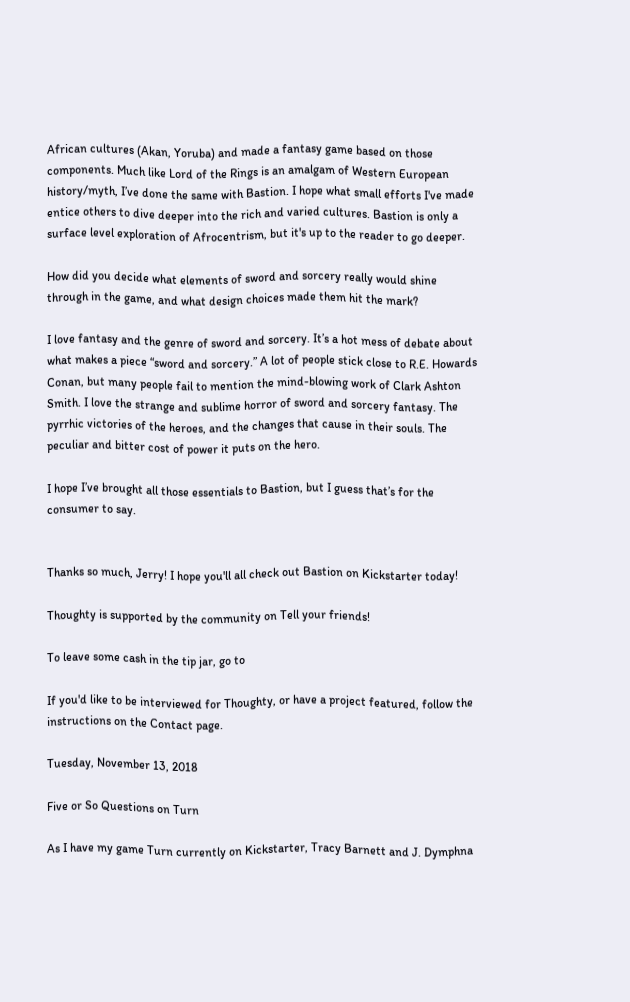African cultures (Akan, Yoruba) and made a fantasy game based on those components. Much like Lord of the Rings is an amalgam of Western European history/myth, I’ve done the same with Bastion. I hope what small efforts I've made entice others to dive deeper into the rich and varied cultures. Bastion is only a surface level exploration of Afrocentrism, but it's up to the reader to go deeper.

How did you decide what elements of sword and sorcery really would shine through in the game, and what design choices made them hit the mark?

I love fantasy and the genre of sword and sorcery. It’s a hot mess of debate about what makes a piece “sword and sorcery.” A lot of people stick close to R.E. Howards Conan, but many people fail to mention the mind-blowing work of Clark Ashton Smith. I love the strange and sublime horror of sword and sorcery fantasy. The pyrrhic victories of the heroes, and the changes that cause in their souls. The peculiar and bitter cost of power it puts on the hero.

I hope I’ve brought all those essentials to Bastion, but I guess that’s for the consumer to say.


Thanks so much, Jerry! I hope you'll all check out Bastion on Kickstarter today!

Thoughty is supported by the community on Tell your friends!

To leave some cash in the tip jar, go to

If you'd like to be interviewed for Thoughty, or have a project featured, follow the instructions on the Contact page.

Tuesday, November 13, 2018

Five or So Questions on Turn

As I have my game Turn currently on Kickstarter, Tracy Barnett and J. Dymphna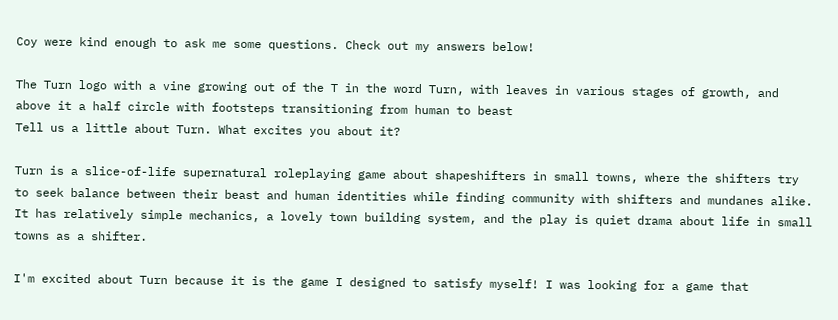Coy were kind enough to ask me some questions. Check out my answers below!

The Turn logo with a vine growing out of the T in the word Turn, with leaves in various stages of growth, and above it a half circle with footsteps transitioning from human to beast
Tell us a little about Turn. What excites you about it?

Turn is a slice-of-life supernatural roleplaying game about shapeshifters in small towns, where the shifters try to seek balance between their beast and human identities while finding community with shifters and mundanes alike. It has relatively simple mechanics, a lovely town building system, and the play is quiet drama about life in small towns as a shifter.

I'm excited about Turn because it is the game I designed to satisfy myself! I was looking for a game that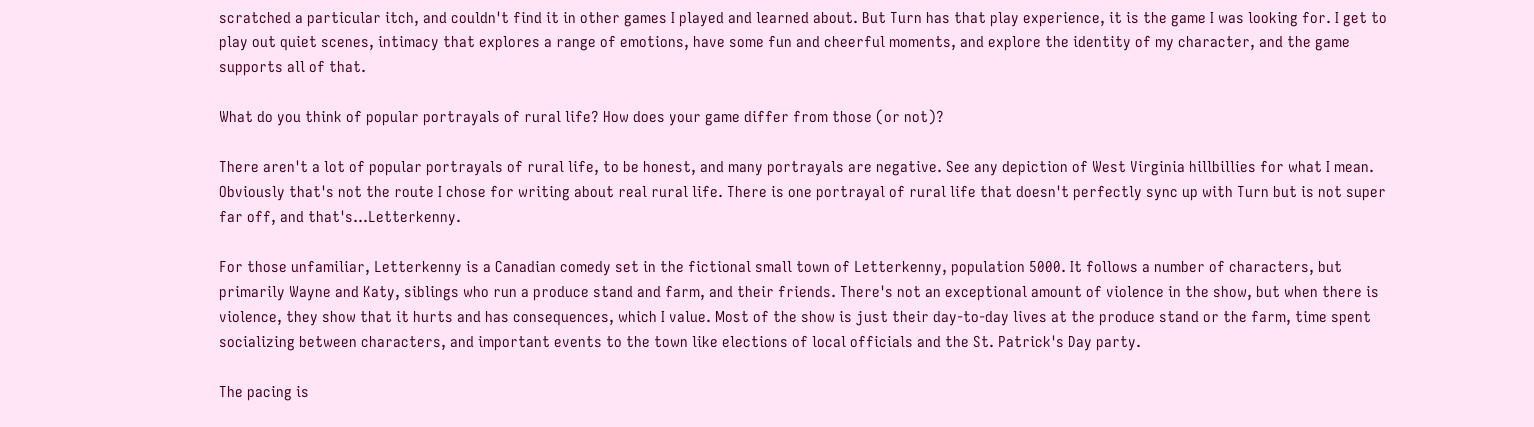scratched a particular itch, and couldn't find it in other games I played and learned about. But Turn has that play experience, it is the game I was looking for. I get to play out quiet scenes, intimacy that explores a range of emotions, have some fun and cheerful moments, and explore the identity of my character, and the game supports all of that.

What do you think of popular portrayals of rural life? How does your game differ from those (or not)?

There aren't a lot of popular portrayals of rural life, to be honest, and many portrayals are negative. See any depiction of West Virginia hillbillies for what I mean. Obviously that's not the route I chose for writing about real rural life. There is one portrayal of rural life that doesn't perfectly sync up with Turn but is not super far off, and that's...Letterkenny.

For those unfamiliar, Letterkenny is a Canadian comedy set in the fictional small town of Letterkenny, population 5000. It follows a number of characters, but primarily Wayne and Katy, siblings who run a produce stand and farm, and their friends. There's not an exceptional amount of violence in the show, but when there is violence, they show that it hurts and has consequences, which I value. Most of the show is just their day-to-day lives at the produce stand or the farm, time spent socializing between characters, and important events to the town like elections of local officials and the St. Patrick's Day party.

The pacing is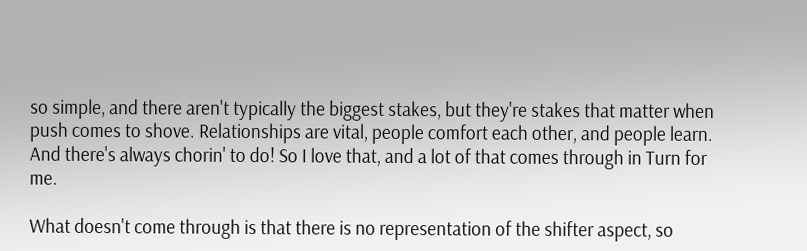so simple, and there aren't typically the biggest stakes, but they're stakes that matter when push comes to shove. Relationships are vital, people comfort each other, and people learn. And there's always chorin' to do! So I love that, and a lot of that comes through in Turn for me.

What doesn't come through is that there is no representation of the shifter aspect, so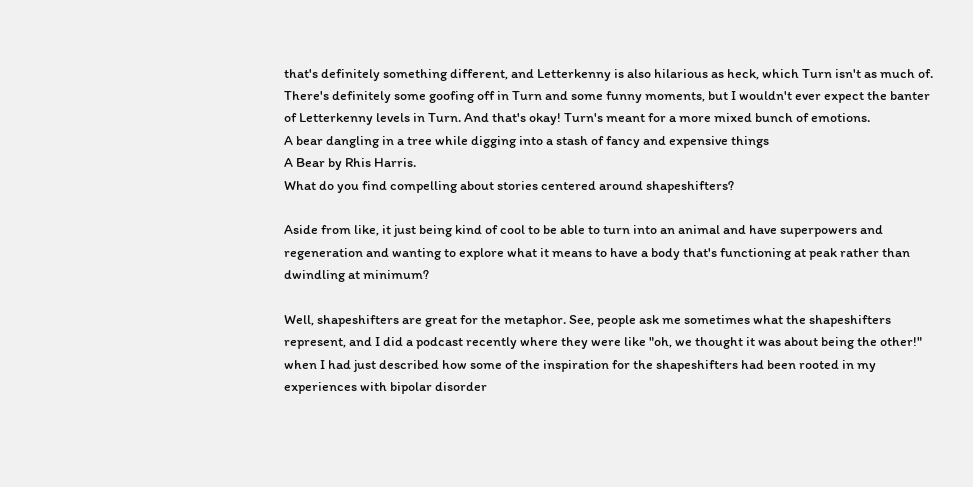that's definitely something different, and Letterkenny is also hilarious as heck, which Turn isn't as much of. There's definitely some goofing off in Turn and some funny moments, but I wouldn't ever expect the banter of Letterkenny levels in Turn. And that's okay! Turn's meant for a more mixed bunch of emotions.
A bear dangling in a tree while digging into a stash of fancy and expensive things
A Bear by Rhis Harris.
What do you find compelling about stories centered around shapeshifters?

Aside from like, it just being kind of cool to be able to turn into an animal and have superpowers and regeneration and wanting to explore what it means to have a body that's functioning at peak rather than dwindling at minimum?

Well, shapeshifters are great for the metaphor. See, people ask me sometimes what the shapeshifters represent, and I did a podcast recently where they were like "oh, we thought it was about being the other!" when I had just described how some of the inspiration for the shapeshifters had been rooted in my experiences with bipolar disorder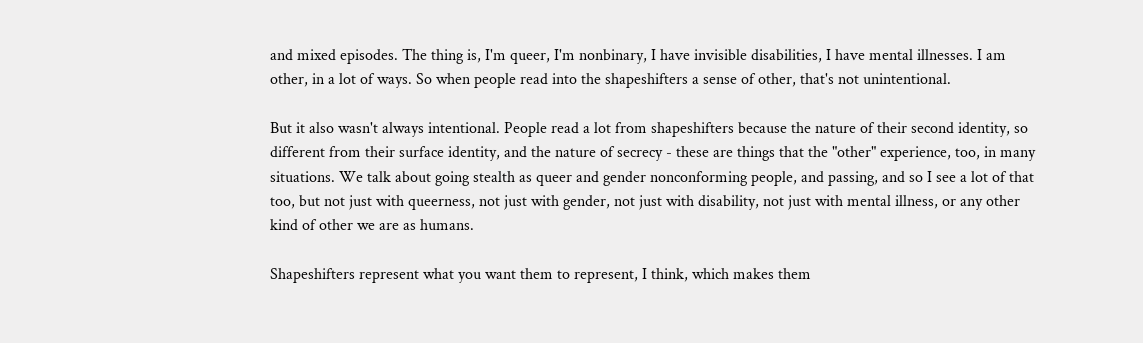and mixed episodes. The thing is, I'm queer, I'm nonbinary, I have invisible disabilities, I have mental illnesses. I am other, in a lot of ways. So when people read into the shapeshifters a sense of other, that's not unintentional.

But it also wasn't always intentional. People read a lot from shapeshifters because the nature of their second identity, so different from their surface identity, and the nature of secrecy - these are things that the "other" experience, too, in many situations. We talk about going stealth as queer and gender nonconforming people, and passing, and so I see a lot of that too, but not just with queerness, not just with gender, not just with disability, not just with mental illness, or any other kind of other we are as humans.

Shapeshifters represent what you want them to represent, I think, which makes them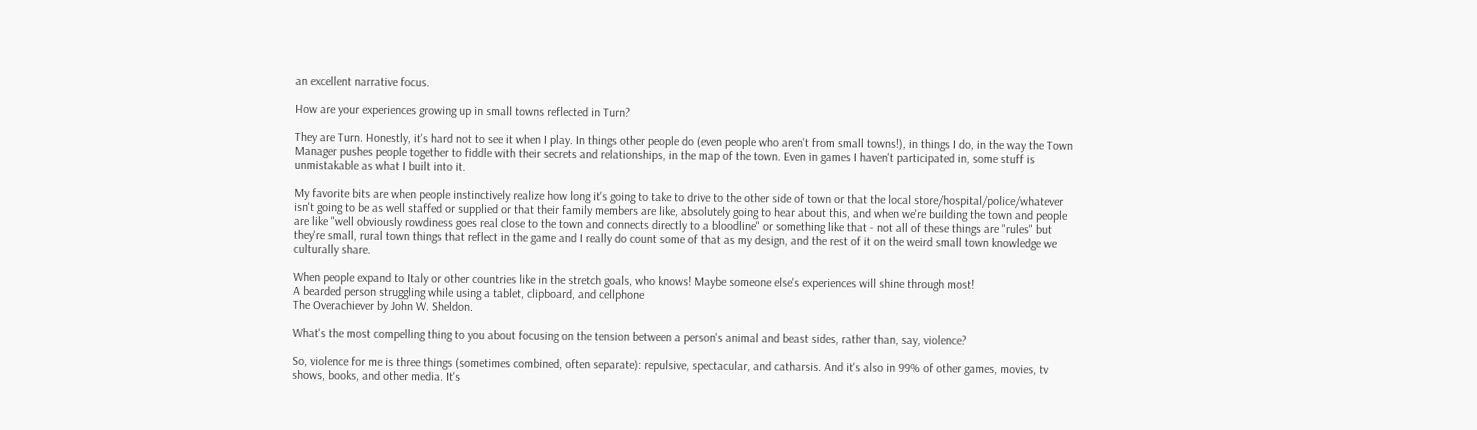an excellent narrative focus.

How are your experiences growing up in small towns reflected in Turn?

They are Turn. Honestly, it's hard not to see it when I play. In things other people do (even people who aren't from small towns!), in things I do, in the way the Town Manager pushes people together to fiddle with their secrets and relationships, in the map of the town. Even in games I haven't participated in, some stuff is unmistakable as what I built into it.

My favorite bits are when people instinctively realize how long it's going to take to drive to the other side of town or that the local store/hospital/police/whatever isn't going to be as well staffed or supplied or that their family members are like, absolutely going to hear about this, and when we're building the town and people are like "well obviously rowdiness goes real close to the town and connects directly to a bloodline" or something like that - not all of these things are "rules" but they're small, rural town things that reflect in the game and I really do count some of that as my design, and the rest of it on the weird small town knowledge we culturally share.

When people expand to Italy or other countries like in the stretch goals, who knows! Maybe someone else's experiences will shine through most!
A bearded person struggling while using a tablet, clipboard, and cellphone
The Overachiever by John W. Sheldon.

What's the most compelling thing to you about focusing on the tension between a person's animal and beast sides, rather than, say, violence?

So, violence for me is three things (sometimes combined, often separate): repulsive, spectacular, and catharsis. And it's also in 99% of other games, movies, tv shows, books, and other media. It's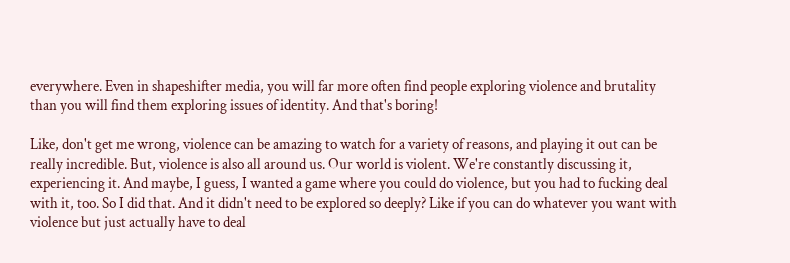everywhere. Even in shapeshifter media, you will far more often find people exploring violence and brutality than you will find them exploring issues of identity. And that's boring!

Like, don't get me wrong, violence can be amazing to watch for a variety of reasons, and playing it out can be really incredible. But, violence is also all around us. Our world is violent. We're constantly discussing it, experiencing it. And maybe, I guess, I wanted a game where you could do violence, but you had to fucking deal with it, too. So I did that. And it didn't need to be explored so deeply? Like if you can do whatever you want with violence but just actually have to deal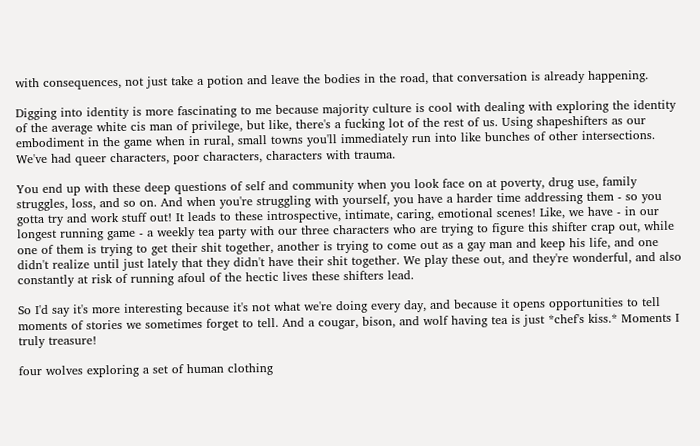with consequences, not just take a potion and leave the bodies in the road, that conversation is already happening.

Digging into identity is more fascinating to me because majority culture is cool with dealing with exploring the identity of the average white cis man of privilege, but like, there's a fucking lot of the rest of us. Using shapeshifters as our embodiment in the game when in rural, small towns you'll immediately run into like bunches of other intersections. We've had queer characters, poor characters, characters with trauma.

You end up with these deep questions of self and community when you look face on at poverty, drug use, family struggles, loss, and so on. And when you're struggling with yourself, you have a harder time addressing them - so you gotta try and work stuff out! It leads to these introspective, intimate, caring, emotional scenes! Like, we have - in our longest running game - a weekly tea party with our three characters who are trying to figure this shifter crap out, while one of them is trying to get their shit together, another is trying to come out as a gay man and keep his life, and one didn't realize until just lately that they didn't have their shit together. We play these out, and they're wonderful, and also constantly at risk of running afoul of the hectic lives these shifters lead.

So I'd say it's more interesting because it's not what we're doing every day, and because it opens opportunities to tell moments of stories we sometimes forget to tell. And a cougar, bison, and wolf having tea is just *chef's kiss.* Moments I truly treasure!

four wolves exploring a set of human clothing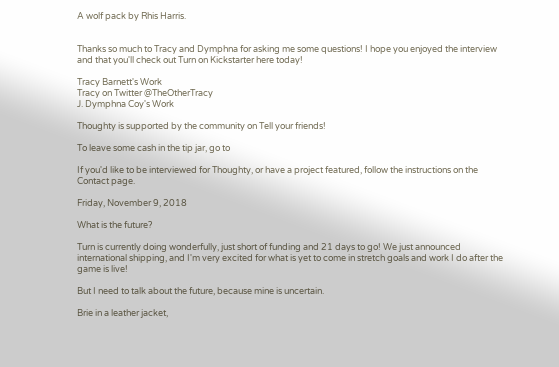A wolf pack by Rhis Harris.


Thanks so much to Tracy and Dymphna for asking me some questions! I hope you enjoyed the interview and that you'll check out Turn on Kickstarter here today!

Tracy Barnett's Work
Tracy on Twitter @TheOtherTracy
J. Dymphna Coy's Work

Thoughty is supported by the community on Tell your friends!

To leave some cash in the tip jar, go to

If you'd like to be interviewed for Thoughty, or have a project featured, follow the instructions on the Contact page.

Friday, November 9, 2018

What is the future?

Turn is currently doing wonderfully, just short of funding and 21 days to go! We just announced international shipping, and I'm very excited for what is yet to come in stretch goals and work I do after the game is live!

But I need to talk about the future, because mine is uncertain.

Brie in a leather jacket,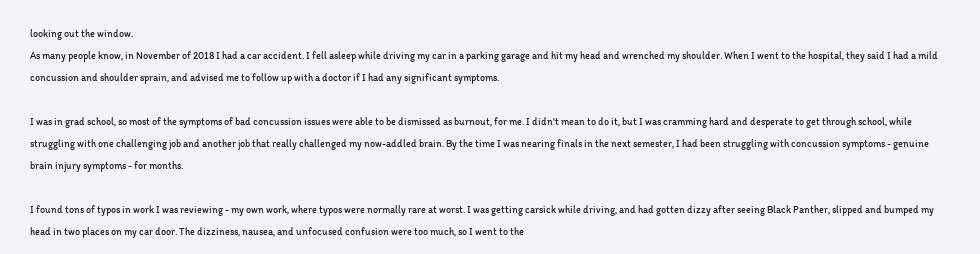looking out the window.
As many people know, in November of 2018 I had a car accident. I fell asleep while driving my car in a parking garage and hit my head and wrenched my shoulder. When I went to the hospital, they said I had a mild concussion and shoulder sprain, and advised me to follow up with a doctor if I had any significant symptoms.

I was in grad school, so most of the symptoms of bad concussion issues were able to be dismissed as burnout, for me. I didn't mean to do it, but I was cramming hard and desperate to get through school, while struggling with one challenging job and another job that really challenged my now-addled brain. By the time I was nearing finals in the next semester, I had been struggling with concussion symptoms - genuine brain injury symptoms - for months.

I found tons of typos in work I was reviewing - my own work, where typos were normally rare at worst. I was getting carsick while driving, and had gotten dizzy after seeing Black Panther, slipped and bumped my head in two places on my car door. The dizziness, nausea, and unfocused confusion were too much, so I went to the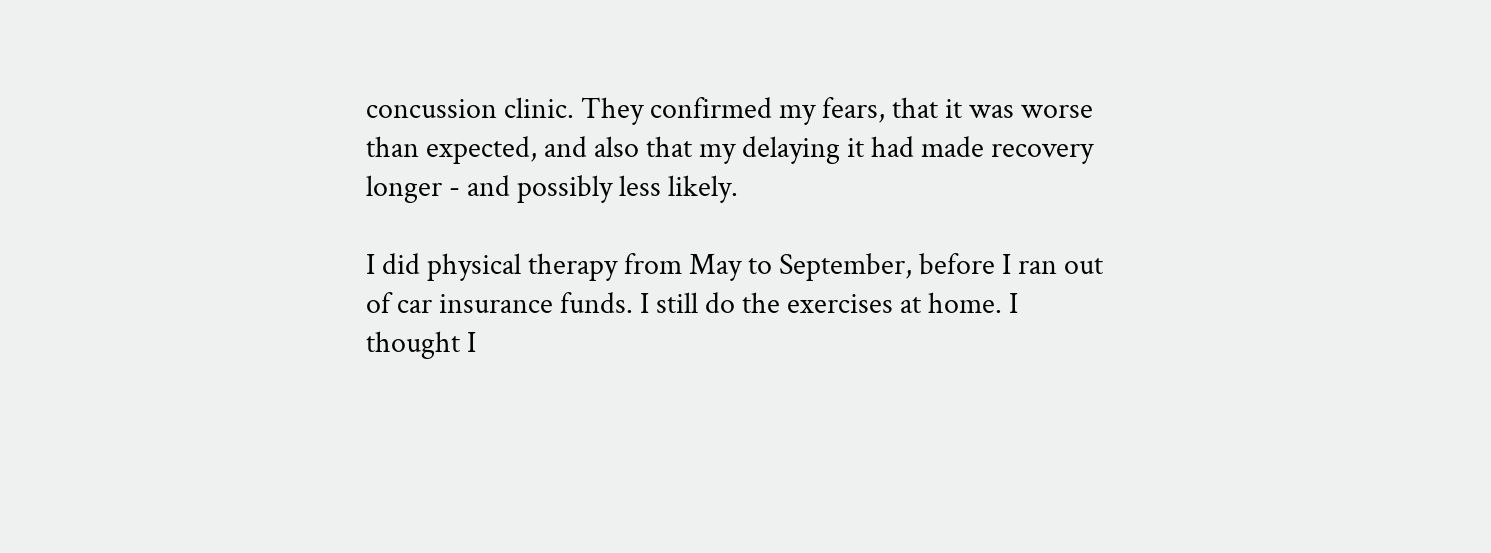concussion clinic. They confirmed my fears, that it was worse than expected, and also that my delaying it had made recovery longer - and possibly less likely.

I did physical therapy from May to September, before I ran out of car insurance funds. I still do the exercises at home. I thought I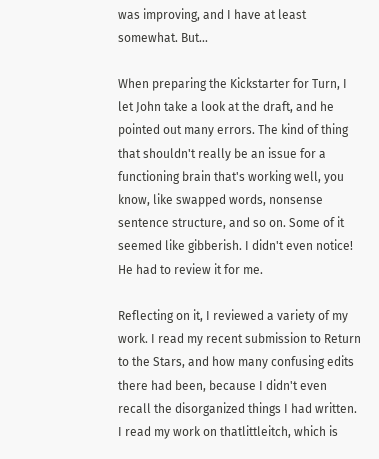was improving, and I have at least somewhat. But...

When preparing the Kickstarter for Turn, I let John take a look at the draft, and he pointed out many errors. The kind of thing that shouldn't really be an issue for a functioning brain that's working well, you know, like swapped words, nonsense sentence structure, and so on. Some of it seemed like gibberish. I didn't even notice! He had to review it for me.

Reflecting on it, I reviewed a variety of my work. I read my recent submission to Return to the Stars, and how many confusing edits there had been, because I didn't even recall the disorganized things I had written.  I read my work on thatlittleitch, which is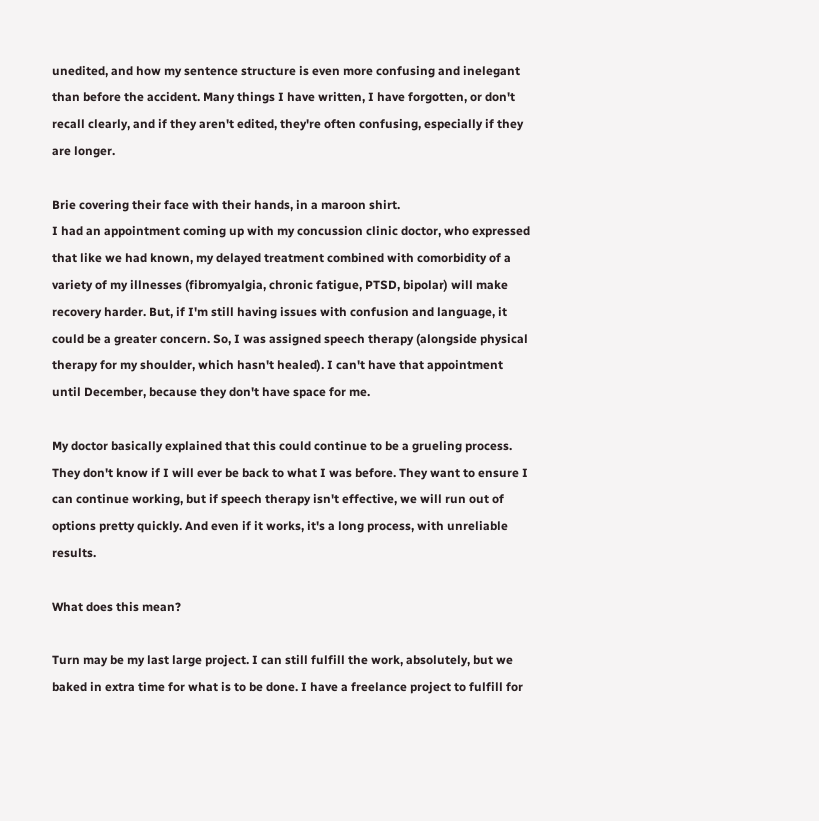unedited, and how my sentence structure is even more confusing and inelegant than before the accident. Many things I have written, I have forgotten, or don't recall clearly, and if they aren't edited, they're often confusing, especially if they are longer.

Brie covering their face with their hands, in a maroon shirt.
I had an appointment coming up with my concussion clinic doctor, who expressed that like we had known, my delayed treatment combined with comorbidity of a variety of my illnesses (fibromyalgia, chronic fatigue, PTSD, bipolar) will make recovery harder. But, if I'm still having issues with confusion and language, it could be a greater concern. So, I was assigned speech therapy (alongside physical therapy for my shoulder, which hasn't healed). I can't have that appointment until December, because they don't have space for me.

My doctor basically explained that this could continue to be a grueling process. They don't know if I will ever be back to what I was before. They want to ensure I can continue working, but if speech therapy isn't effective, we will run out of options pretty quickly. And even if it works, it's a long process, with unreliable results.

What does this mean?

Turn may be my last large project. I can still fulfill the work, absolutely, but we baked in extra time for what is to be done. I have a freelance project to fulfill for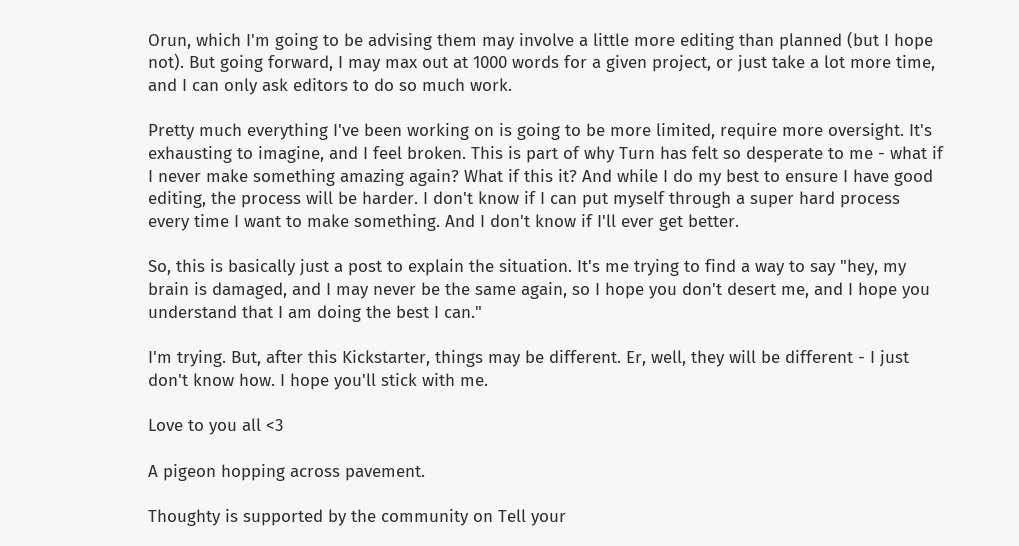Orun, which I'm going to be advising them may involve a little more editing than planned (but I hope not). But going forward, I may max out at 1000 words for a given project, or just take a lot more time, and I can only ask editors to do so much work.

Pretty much everything I've been working on is going to be more limited, require more oversight. It's exhausting to imagine, and I feel broken. This is part of why Turn has felt so desperate to me - what if I never make something amazing again? What if this it? And while I do my best to ensure I have good editing, the process will be harder. I don't know if I can put myself through a super hard process every time I want to make something. And I don't know if I'll ever get better.

So, this is basically just a post to explain the situation. It's me trying to find a way to say "hey, my brain is damaged, and I may never be the same again, so I hope you don't desert me, and I hope you understand that I am doing the best I can."

I'm trying. But, after this Kickstarter, things may be different. Er, well, they will be different - I just don't know how. I hope you'll stick with me.

Love to you all <3

A pigeon hopping across pavement.

Thoughty is supported by the community on Tell your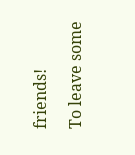friends!

To leave some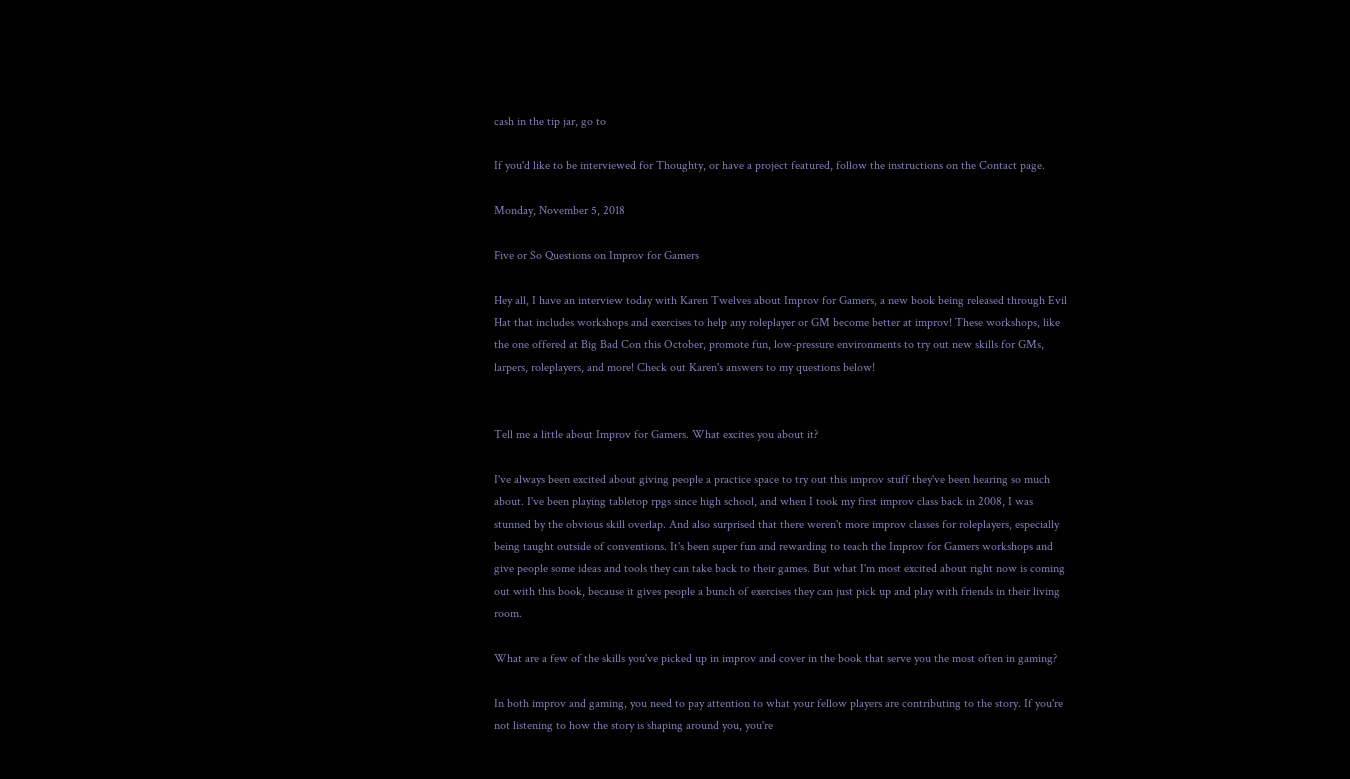cash in the tip jar, go to

If you'd like to be interviewed for Thoughty, or have a project featured, follow the instructions on the Contact page.

Monday, November 5, 2018

Five or So Questions on Improv for Gamers

Hey all, I have an interview today with Karen Twelves about Improv for Gamers, a new book being released through Evil Hat that includes workshops and exercises to help any roleplayer or GM become better at improv! These workshops, like the one offered at Big Bad Con this October, promote fun, low-pressure environments to try out new skills for GMs, larpers, roleplayers, and more! Check out Karen's answers to my questions below!


Tell me a little about Improv for Gamers. What excites you about it?

I've always been excited about giving people a practice space to try out this improv stuff they've been hearing so much about. I've been playing tabletop rpgs since high school, and when I took my first improv class back in 2008, I was stunned by the obvious skill overlap. And also surprised that there weren't more improv classes for roleplayers, especially being taught outside of conventions. It's been super fun and rewarding to teach the Improv for Gamers workshops and give people some ideas and tools they can take back to their games. But what I'm most excited about right now is coming out with this book, because it gives people a bunch of exercises they can just pick up and play with friends in their living room.

What are a few of the skills you've picked up in improv and cover in the book that serve you the most often in gaming?

In both improv and gaming, you need to pay attention to what your fellow players are contributing to the story. If you're not listening to how the story is shaping around you, you're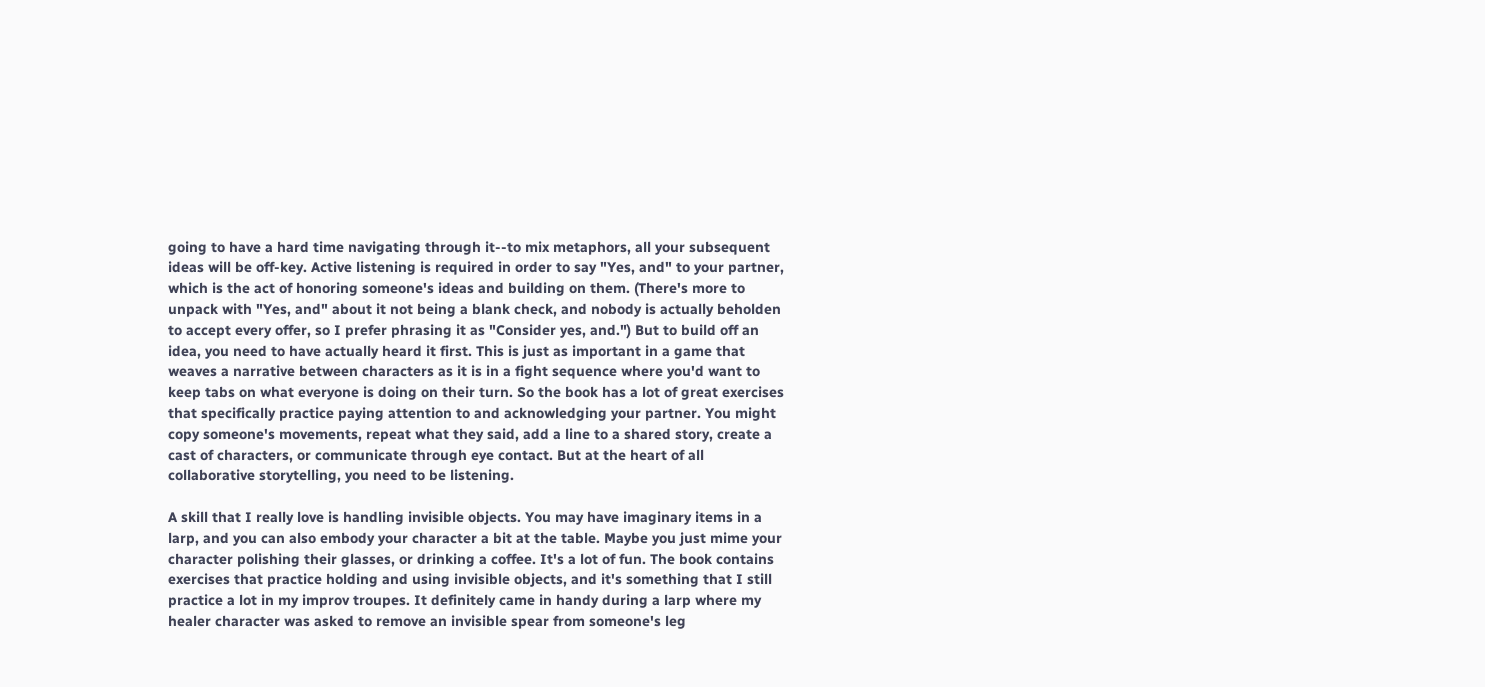going to have a hard time navigating through it--to mix metaphors, all your subsequent ideas will be off-key. Active listening is required in order to say "Yes, and" to your partner, which is the act of honoring someone's ideas and building on them. (There's more to unpack with "Yes, and" about it not being a blank check, and nobody is actually beholden to accept every offer, so I prefer phrasing it as "Consider yes, and.") But to build off an idea, you need to have actually heard it first. This is just as important in a game that weaves a narrative between characters as it is in a fight sequence where you'd want to keep tabs on what everyone is doing on their turn. So the book has a lot of great exercises that specifically practice paying attention to and acknowledging your partner. You might copy someone's movements, repeat what they said, add a line to a shared story, create a cast of characters, or communicate through eye contact. But at the heart of all collaborative storytelling, you need to be listening.

A skill that I really love is handling invisible objects. You may have imaginary items in a larp, and you can also embody your character a bit at the table. Maybe you just mime your character polishing their glasses, or drinking a coffee. It's a lot of fun. The book contains exercises that practice holding and using invisible objects, and it's something that I still practice a lot in my improv troupes. It definitely came in handy during a larp where my healer character was asked to remove an invisible spear from someone's leg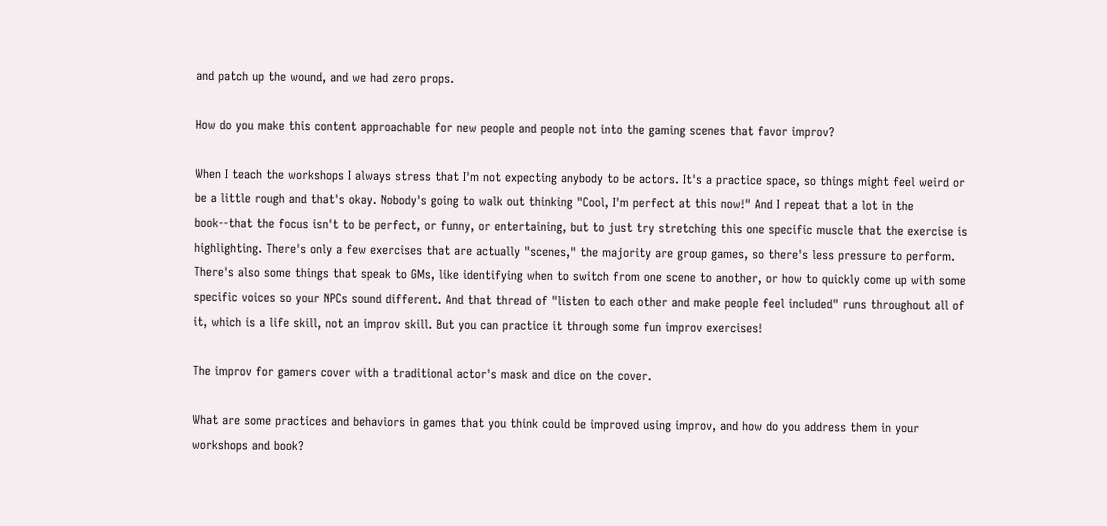and patch up the wound, and we had zero props.

How do you make this content approachable for new people and people not into the gaming scenes that favor improv?

When I teach the workshops I always stress that I'm not expecting anybody to be actors. It's a practice space, so things might feel weird or be a little rough and that's okay. Nobody's going to walk out thinking "Cool, I'm perfect at this now!" And I repeat that a lot in the book--that the focus isn't to be perfect, or funny, or entertaining, but to just try stretching this one specific muscle that the exercise is highlighting. There's only a few exercises that are actually "scenes," the majority are group games, so there's less pressure to perform. There's also some things that speak to GMs, like identifying when to switch from one scene to another, or how to quickly come up with some specific voices so your NPCs sound different. And that thread of "listen to each other and make people feel included" runs throughout all of it, which is a life skill, not an improv skill. But you can practice it through some fun improv exercises!

The improv for gamers cover with a traditional actor's mask and dice on the cover.

What are some practices and behaviors in games that you think could be improved using improv, and how do you address them in your workshops and book?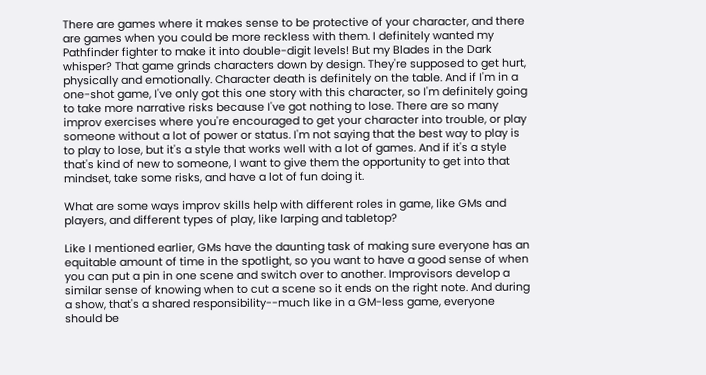There are games where it makes sense to be protective of your character, and there are games when you could be more reckless with them. I definitely wanted my Pathfinder fighter to make it into double-digit levels! But my Blades in the Dark whisper? That game grinds characters down by design. They're supposed to get hurt, physically and emotionally. Character death is definitely on the table. And if I'm in a one-shot game, I've only got this one story with this character, so I'm definitely going to take more narrative risks because I've got nothing to lose. There are so many improv exercises where you're encouraged to get your character into trouble, or play someone without a lot of power or status. I'm not saying that the best way to play is to play to lose, but it's a style that works well with a lot of games. And if it's a style that's kind of new to someone, I want to give them the opportunity to get into that mindset, take some risks, and have a lot of fun doing it.

What are some ways improv skills help with different roles in game, like GMs and players, and different types of play, like larping and tabletop?

Like I mentioned earlier, GMs have the daunting task of making sure everyone has an equitable amount of time in the spotlight, so you want to have a good sense of when you can put a pin in one scene and switch over to another. Improvisors develop a similar sense of knowing when to cut a scene so it ends on the right note. And during a show, that's a shared responsibility--much like in a GM-less game, everyone should be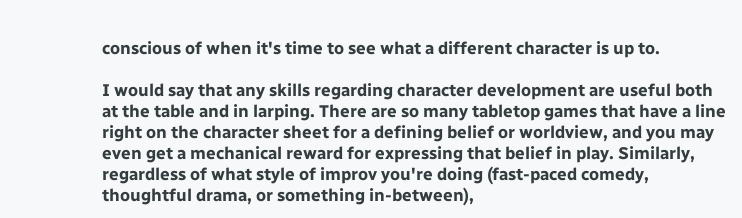conscious of when it's time to see what a different character is up to.

I would say that any skills regarding character development are useful both at the table and in larping. There are so many tabletop games that have a line right on the character sheet for a defining belief or worldview, and you may even get a mechanical reward for expressing that belief in play. Similarly, regardless of what style of improv you're doing (fast-paced comedy, thoughtful drama, or something in-between),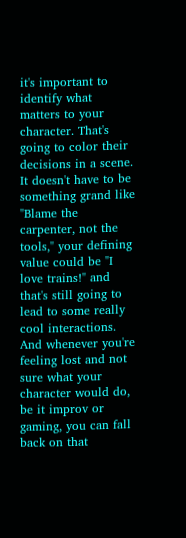it's important to identify what matters to your character. That's going to color their decisions in a scene. It doesn't have to be something grand like "Blame the carpenter, not the tools," your defining value could be "I love trains!" and that's still going to lead to some really cool interactions. And whenever you're feeling lost and not sure what your character would do, be it improv or gaming, you can fall back on that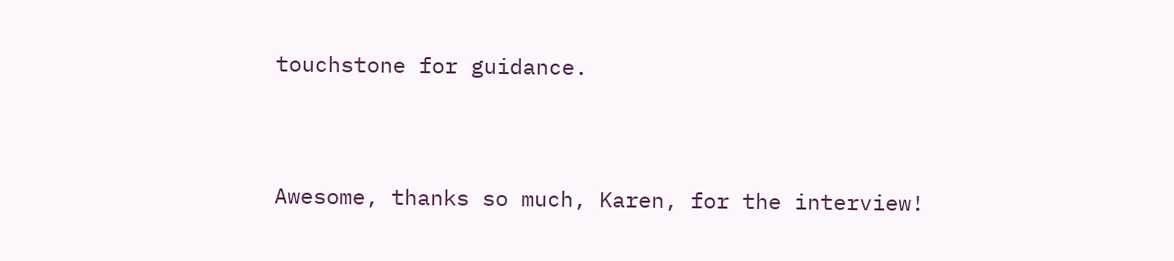touchstone for guidance.


Awesome, thanks so much, Karen, for the interview!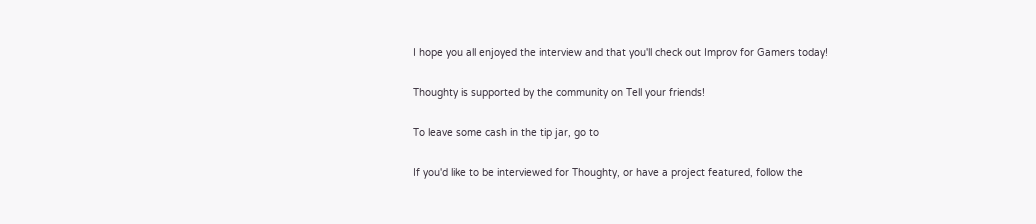I hope you all enjoyed the interview and that you'll check out Improv for Gamers today!

Thoughty is supported by the community on Tell your friends!

To leave some cash in the tip jar, go to

If you'd like to be interviewed for Thoughty, or have a project featured, follow the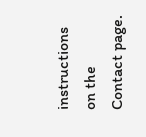instructions on the Contact page.